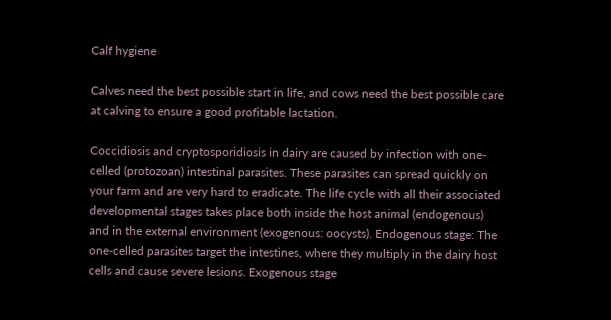Calf hygiene

Calves need the best possible start in life, and cows need the best possible care at calving to ensure a good profitable lactation.

Coccidiosis and cryptosporidiosis in dairy are caused by infection with one-celled (protozoan) intestinal parasites. These parasites can spread quickly on your farm and are very hard to eradicate. The life cycle with all their associated developmental stages takes place both inside the host animal (endogenous) and in the external environment (exogenous: oocysts). Endogenous stage: The one-celled parasites target the intestines, where they multiply in the dairy host cells and cause severe lesions. Exogenous stage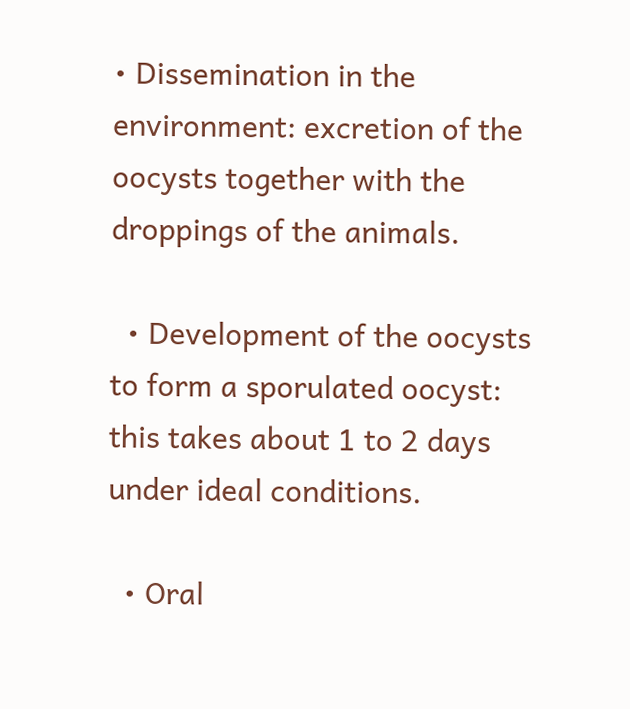• Dissemination in the environment: excretion of the oocysts together with the droppings of the animals.

  • Development of the oocysts to form a sporulated oocyst: this takes about 1 to 2 days under ideal conditions.

  • Oral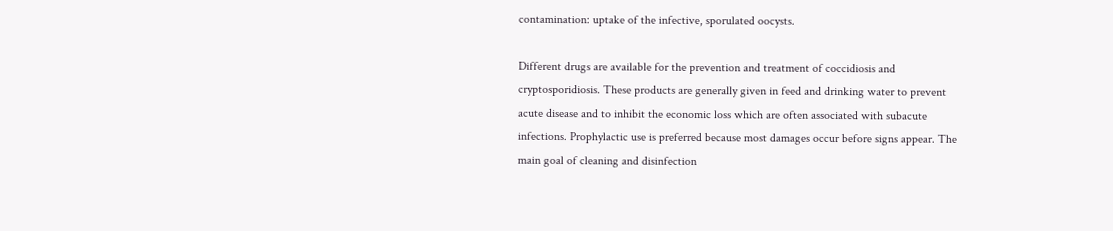contamination: uptake of the infective, sporulated oocysts.

Different drugs are available for the prevention and treatment of coccidiosis and cryptosporidiosis. These products are generally given in feed and drinking water to prevent acute disease and to inhibit the economic loss which are often associated with subacute infections. Prophylactic use is preferred because most damages occur before signs appear. The main goal of cleaning and disinfection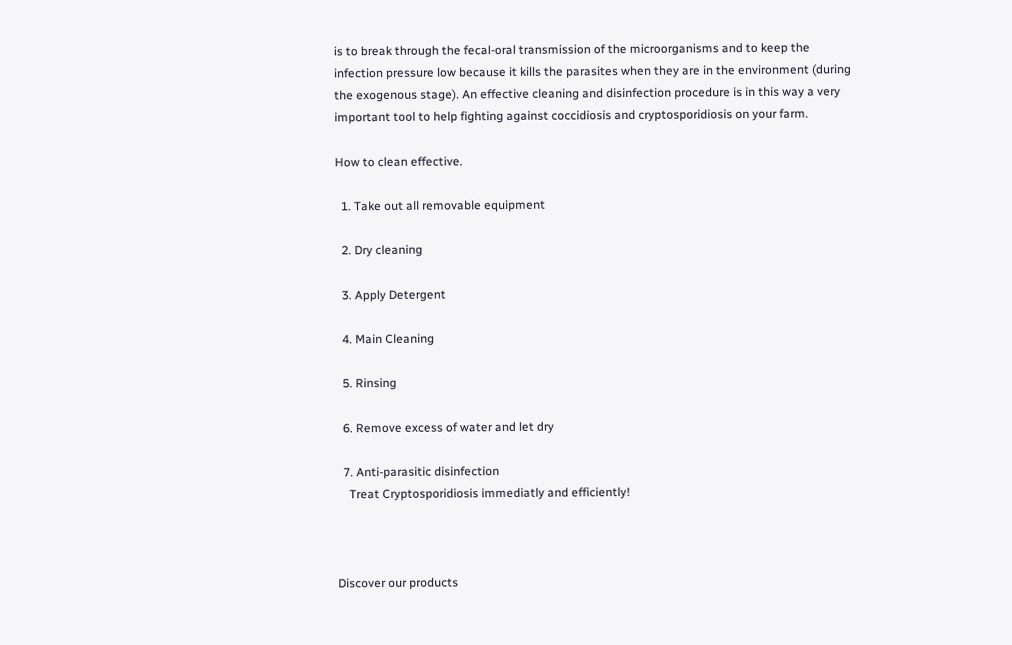is to break through the fecal-oral transmission of the microorganisms and to keep the infection pressure low because it kills the parasites when they are in the environment (during the exogenous stage). An effective cleaning and disinfection procedure is in this way a very important tool to help fighting against coccidiosis and cryptosporidiosis on your farm.

How to clean effective.

  1. Take out all removable equipment

  2. Dry cleaning

  3. Apply Detergent

  4. Main Cleaning

  5. Rinsing

  6. Remove excess of water and let dry

  7. Anti-parasitic disinfection
    Treat Cryptosporidiosis immediatly and efficiently!



Discover our products